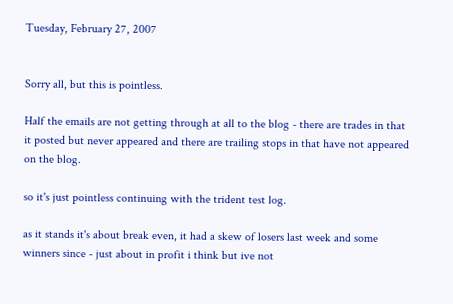Tuesday, February 27, 2007


Sorry all, but this is pointless.

Half the emails are not getting through at all to the blog - there are trades in that it posted but never appeared and there are trailing stops in that have not appeared on the blog.

so it's just pointless continuing with the trident test log.

as it stands it's about break even, it had a skew of losers last week and some winners since - just about in profit i think but ive not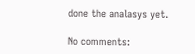done the analasys yet.

No comments: